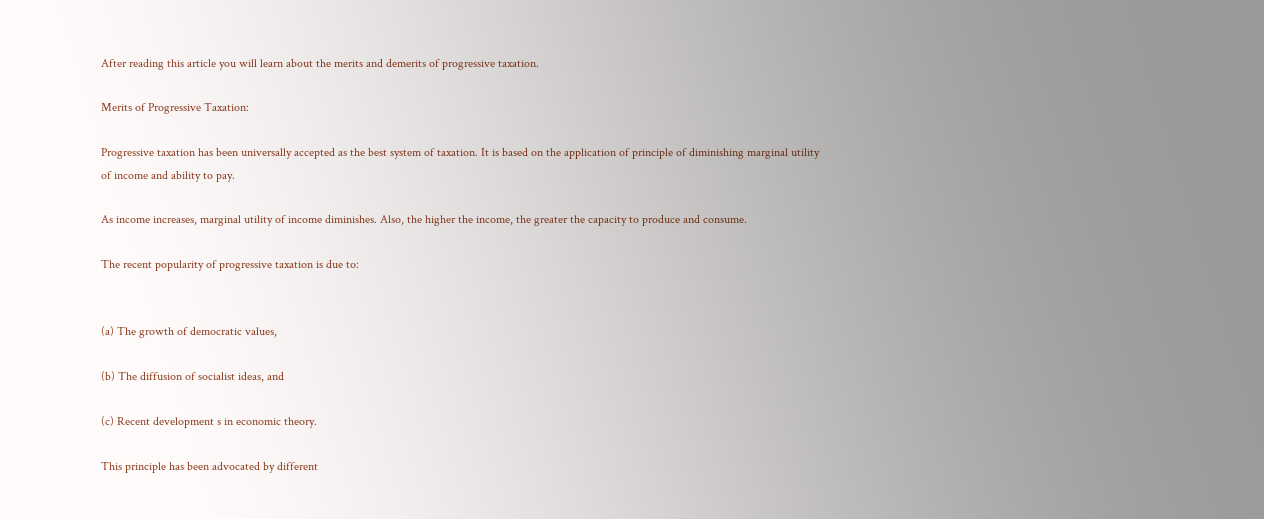After reading this article you will learn about the merits and demerits of progressive taxation.

Merits of Progressive Taxation:

Progressive taxation has been universally accepted as the best system of taxation. It is based on the application of principle of diminishing marginal utility of income and ability to pay.

As income increases, marginal utility of income diminishes. Also, the higher the income, the greater the capacity to produce and consume.

The recent popularity of progressive taxation is due to:


(a) The growth of democratic values,

(b) The diffusion of socialist ideas, and

(c) Recent development s in economic theory.

This principle has been advocated by different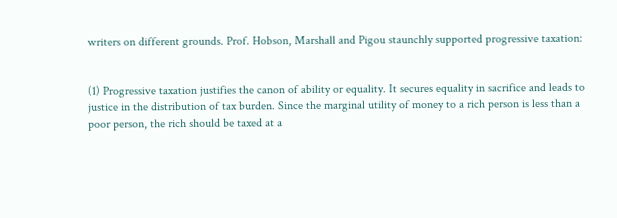writers on different grounds. Prof. Hobson, Marshall and Pigou staunchly supported progressive taxation:


(1) Progressive taxation justifies the canon of ability or equality. It secures equality in sacrifice and leads to justice in the distribution of tax burden. Since the marginal utility of money to a rich person is less than a poor person, the rich should be taxed at a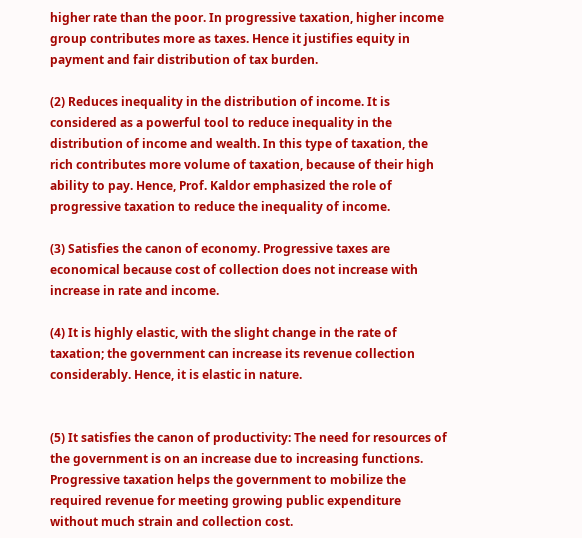higher rate than the poor. In progressive taxation, higher income group contributes more as taxes. Hence it justifies equity in payment and fair distribution of tax burden.

(2) Reduces inequality in the distribution of income. It is considered as a powerful tool to reduce inequality in the distribution of income and wealth. In this type of taxation, the rich contributes more volume of taxation, because of their high ability to pay. Hence, Prof. Kaldor emphasized the role of progressive taxation to reduce the inequality of income.

(3) Satisfies the canon of economy. Progressive taxes are economical because cost of collection does not increase with increase in rate and income.

(4) It is highly elastic, with the slight change in the rate of taxation; the government can increase its revenue collection considerably. Hence, it is elastic in nature.


(5) It satisfies the canon of productivity: The need for resources of the government is on an increase due to increasing functions. Progressive taxation helps the government to mobilize the required revenue for meeting growing public expenditure without much strain and collection cost.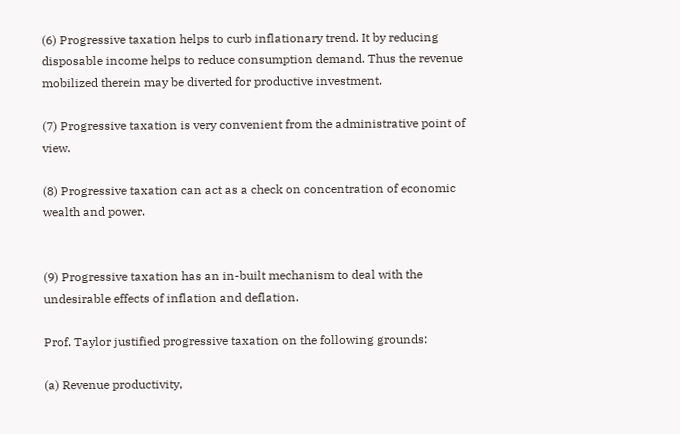(6) Progressive taxation helps to curb inflationary trend. It by reducing disposable income helps to reduce consumption demand. Thus the revenue mobilized therein may be diverted for productive investment.

(7) Progressive taxation is very convenient from the administrative point of view.

(8) Progressive taxation can act as a check on concentration of economic wealth and power.


(9) Progressive taxation has an in-built mechanism to deal with the undesirable effects of inflation and deflation.

Prof. Taylor justified progressive taxation on the following grounds:

(a) Revenue productivity,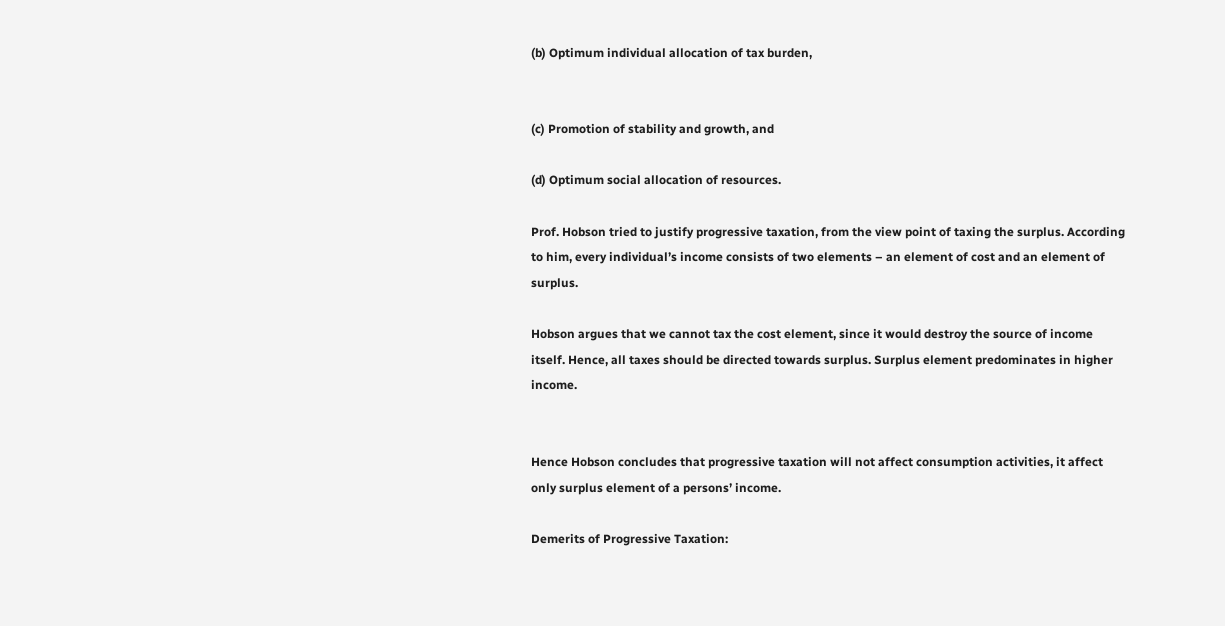(b) Optimum individual allocation of tax burden,


(c) Promotion of stability and growth, and

(d) Optimum social allocation of resources.

Prof. Hobson tried to justify progressive taxation, from the view point of taxing the surplus. According to him, every individual’s income consists of two elements – an element of cost and an element of surplus.

Hobson argues that we cannot tax the cost element, since it would destroy the source of income itself. Hence, all taxes should be directed towards surplus. Surplus element predominates in higher income.


Hence Hobson concludes that progressive taxation will not affect consumption activities, it affect only surplus element of a persons’ income.

Demerits of Progressive Taxation: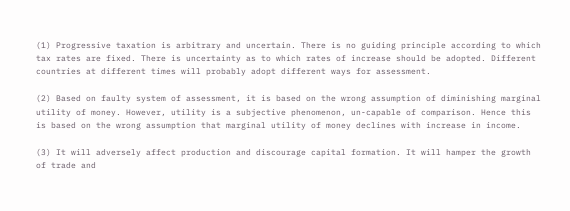(1) Progressive taxation is arbitrary and uncertain. There is no guiding principle according to which tax rates are fixed. There is uncertainty as to which rates of increase should be adopted. Different countries at different times will probably adopt different ways for assessment.

(2) Based on faulty system of assessment, it is based on the wrong assumption of diminishing marginal utility of money. However, utility is a subjective phenomenon, un-capable of comparison. Hence this is based on the wrong assumption that marginal utility of money declines with increase in income.

(3) It will adversely affect production and discourage capital formation. It will hamper the growth of trade and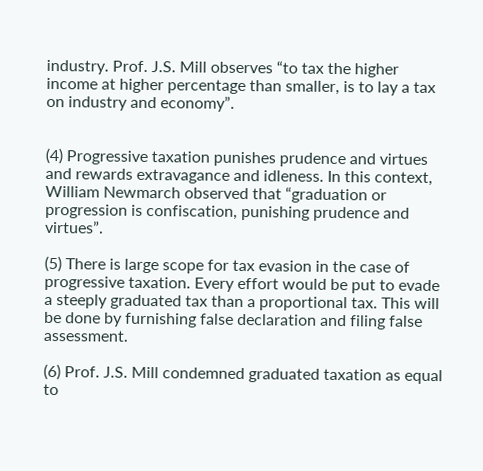industry. Prof. J.S. Mill observes “to tax the higher income at higher percentage than smaller, is to lay a tax on industry and economy”.


(4) Progressive taxation punishes prudence and virtues and rewards extravagance and idleness. In this context, William Newmarch observed that “graduation or progression is confiscation, punishing prudence and virtues”.

(5) There is large scope for tax evasion in the case of progressive taxation. Every effort would be put to evade a steeply graduated tax than a proportional tax. This will be done by furnishing false declaration and filing false assessment.

(6) Prof. J.S. Mill condemned graduated taxation as equal to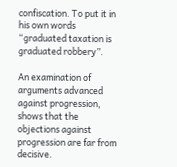confiscation. To put it in his own words “graduated taxation is graduated robbery”.

An examination of arguments advanced against progression, shows that the objections against progression are far from decisive.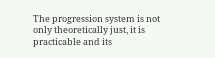The progression system is not only theoretically just, it is practicable and its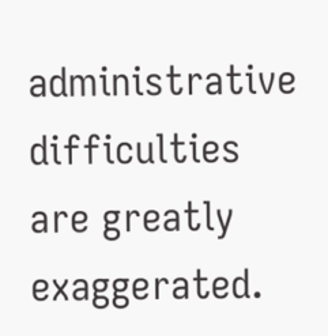administrative difficulties are greatly exaggerated.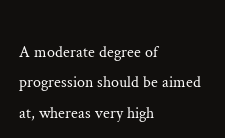A moderate degree of progression should be aimed at, whereas very high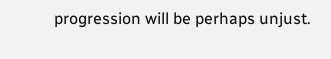progression will be perhaps unjust.